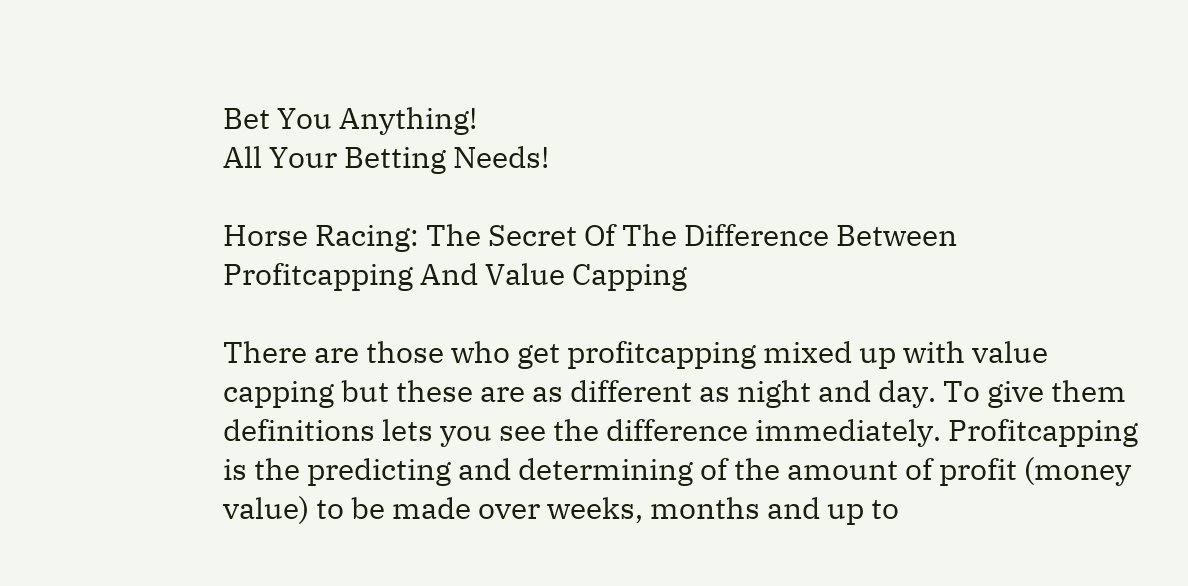Bet You Anything!
All Your Betting Needs!

Horse Racing: The Secret Of The Difference Between Profitcapping And Value Capping

There are those who get profitcapping mixed up with value capping but these are as different as night and day. To give them definitions lets you see the difference immediately. Profitcapping is the predicting and determining of the amount of profit (money value) to be made over weeks, months and up to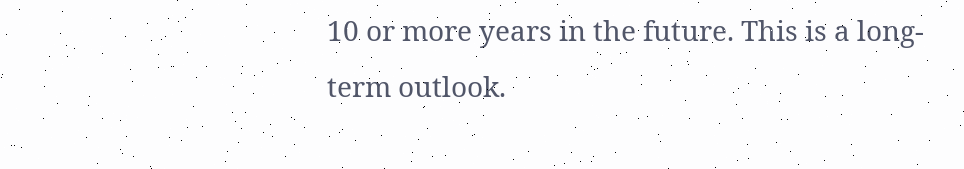10 or more years in the future. This is a long-term outlook.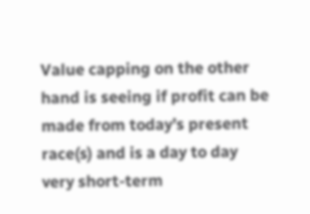Value capping on the other hand is seeing if profit can be made from today’s present race(s) and is a day to day very short-term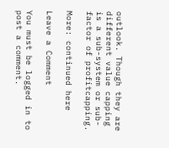outlook. Though they are different value capping is a sub-system or sub-factor of profitcapping.

More: continued here

Leave a Comment

You must be logged in to post a comment.